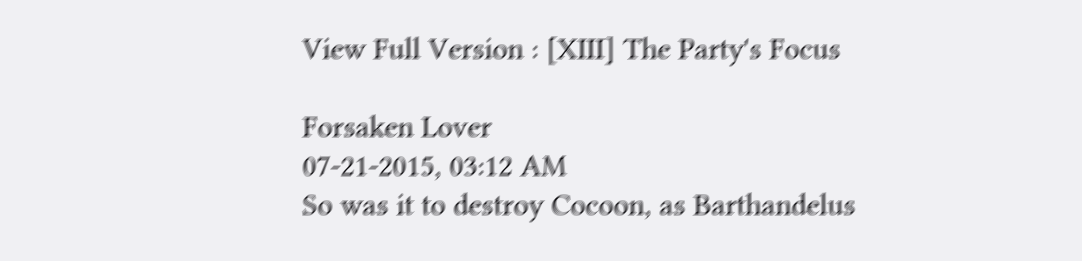View Full Version : [XIII] The Party's Focus

Forsaken Lover
07-21-2015, 03:12 AM
So was it to destroy Cocoon, as Barthandelus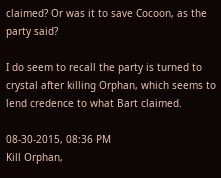claimed? Or was it to save Cocoon, as the party said?

I do seem to recall the party is turned to crystal after killing Orphan, which seems to lend credence to what Bart claimed.

08-30-2015, 08:36 PM
Kill Orphan,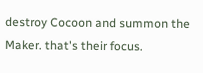destroy Cocoon and summon the Maker. that's their focus.